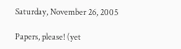Saturday, November 26, 2005

Papers, please! (yet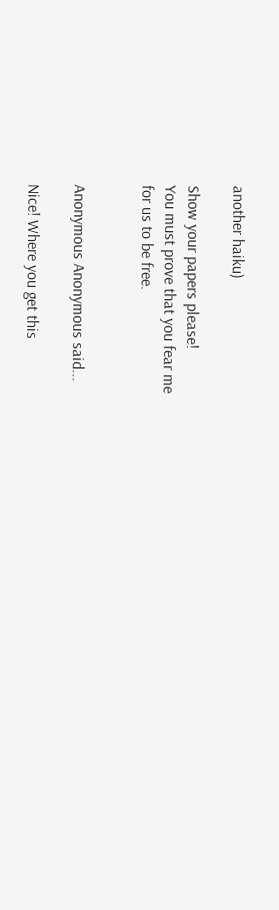another haiku)

Show your papers please!
You must prove that you fear me
for us to be free.


Anonymous Anonymous said...

Nice! Where you get this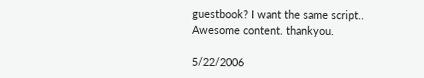guestbook? I want the same script.. Awesome content. thankyou.

5/22/2006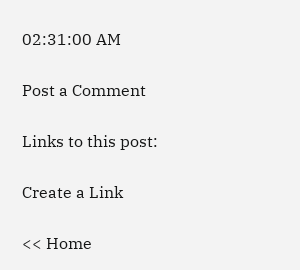02:31:00 AM

Post a Comment

Links to this post:

Create a Link

<< Home